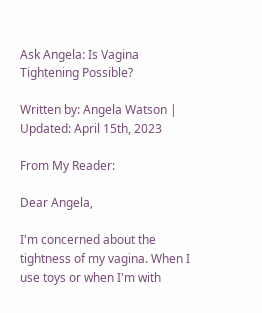Ask Angela: Is Vagina Tightening Possible?

Written by: Angela Watson | Updated: April 15th, 2023

From My Reader:

Dear Angela,

I'm concerned about the tightness of my vagina. When I use toys or when I'm with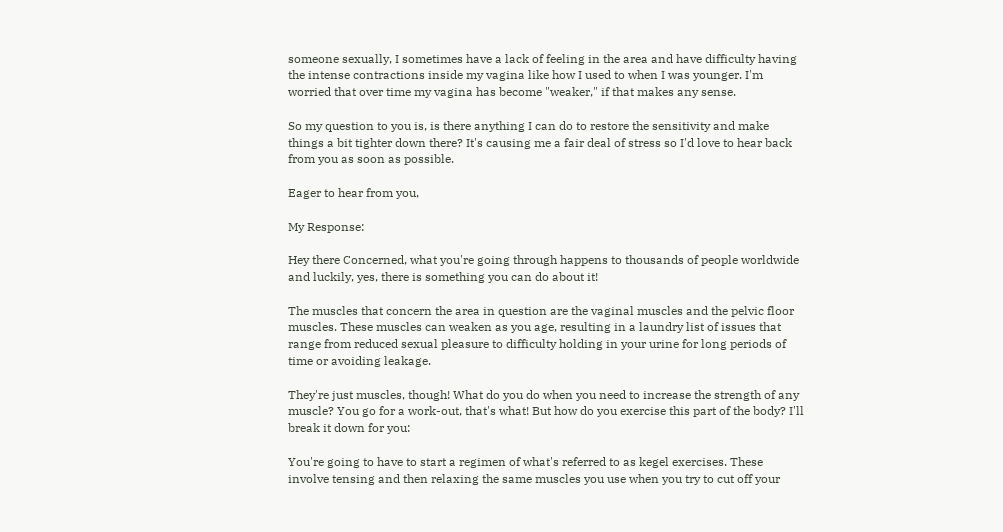someone sexually, I sometimes have a lack of feeling in the area and have difficulty having the intense contractions inside my vagina like how I used to when I was younger. I'm worried that over time my vagina has become "weaker," if that makes any sense.

So my question to you is, is there anything I can do to restore the sensitivity and make things a bit tighter down there? It's causing me a fair deal of stress so I'd love to hear back from you as soon as possible.

Eager to hear from you,

My Response:

Hey there Concerned, what you're going through happens to thousands of people worldwide and luckily, yes, there is something you can do about it!

The muscles that concern the area in question are the vaginal muscles and the pelvic floor muscles. These muscles can weaken as you age, resulting in a laundry list of issues that range from reduced sexual pleasure to difficulty holding in your urine for long periods of time or avoiding leakage.

They're just muscles, though! What do you do when you need to increase the strength of any muscle? You go for a work-out, that's what! But how do you exercise this part of the body? I'll break it down for you:

You're going to have to start a regimen of what's referred to as kegel exercises. These involve tensing and then relaxing the same muscles you use when you try to cut off your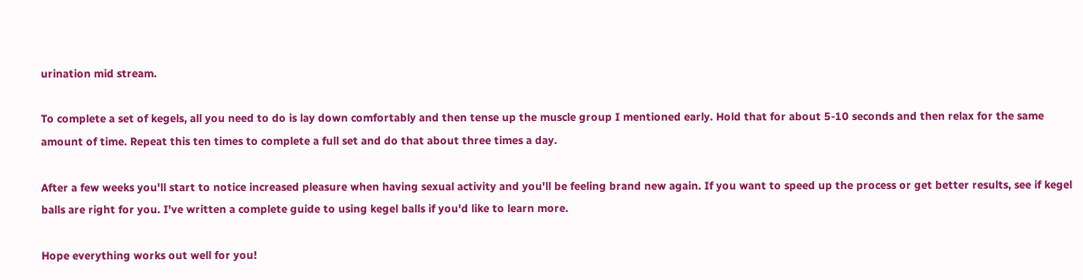urination mid stream.

To complete a set of kegels, all you need to do is lay down comfortably and then tense up the muscle group I mentioned early. Hold that for about 5-10 seconds and then relax for the same amount of time. Repeat this ten times to complete a full set and do that about three times a day.

After a few weeks you'll start to notice increased pleasure when having sexual activity and you'll be feeling brand new again. If you want to speed up the process or get better results, see if kegel balls are right for you. I've written a complete guide to using kegel balls if you'd like to learn more.

Hope everything works out well for you!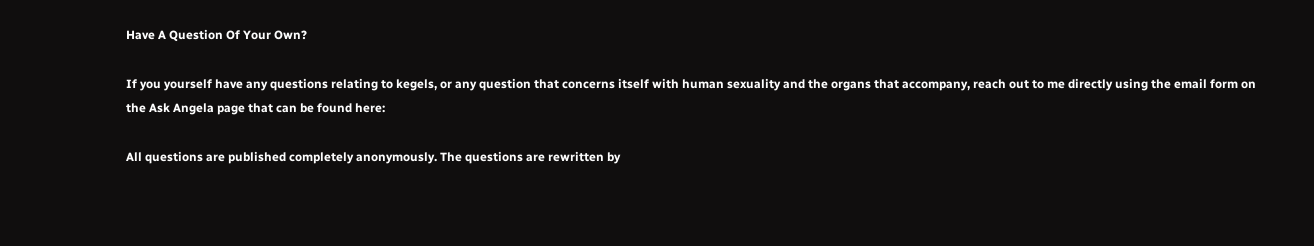Have A Question Of Your Own?

If you yourself have any questions relating to kegels, or any question that concerns itself with human sexuality and the organs that accompany, reach out to me directly using the email form on the Ask Angela page that can be found here:

All questions are published completely anonymously. The questions are rewritten by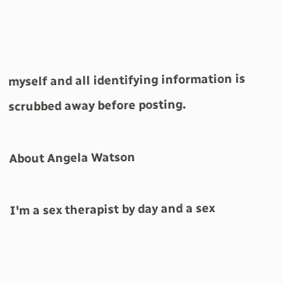myself and all identifying information is scrubbed away before posting.

About Angela Watson

I'm a sex therapist by day and a sex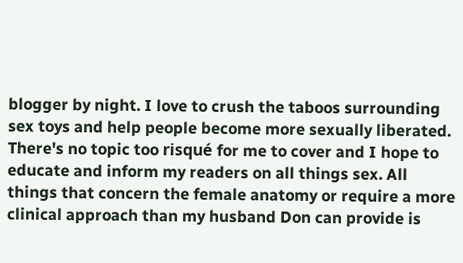blogger by night. I love to crush the taboos surrounding sex toys and help people become more sexually liberated. There's no topic too risqué for me to cover and I hope to educate and inform my readers on all things sex. All things that concern the female anatomy or require a more clinical approach than my husband Don can provide is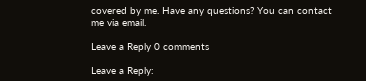covered by me. Have any questions? You can contact me via email.

Leave a Reply 0 comments

Leave a Reply: